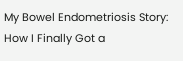My Bowel Endometriosis Story: How I Finally Got a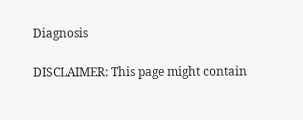Diagnosis

DISCLAIMER: This page might contain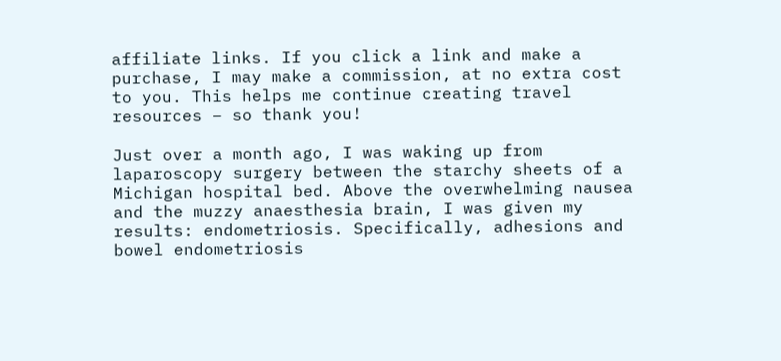affiliate links. If you click a link and make a purchase, I may make a commission, at no extra cost to you. This helps me continue creating travel resources – so thank you!

Just over a month ago, I was waking up from laparoscopy surgery between the starchy sheets of a Michigan hospital bed. Above the overwhelming nausea and the muzzy anaesthesia brain, I was given my results: endometriosis. Specifically, adhesions and bowel endometriosis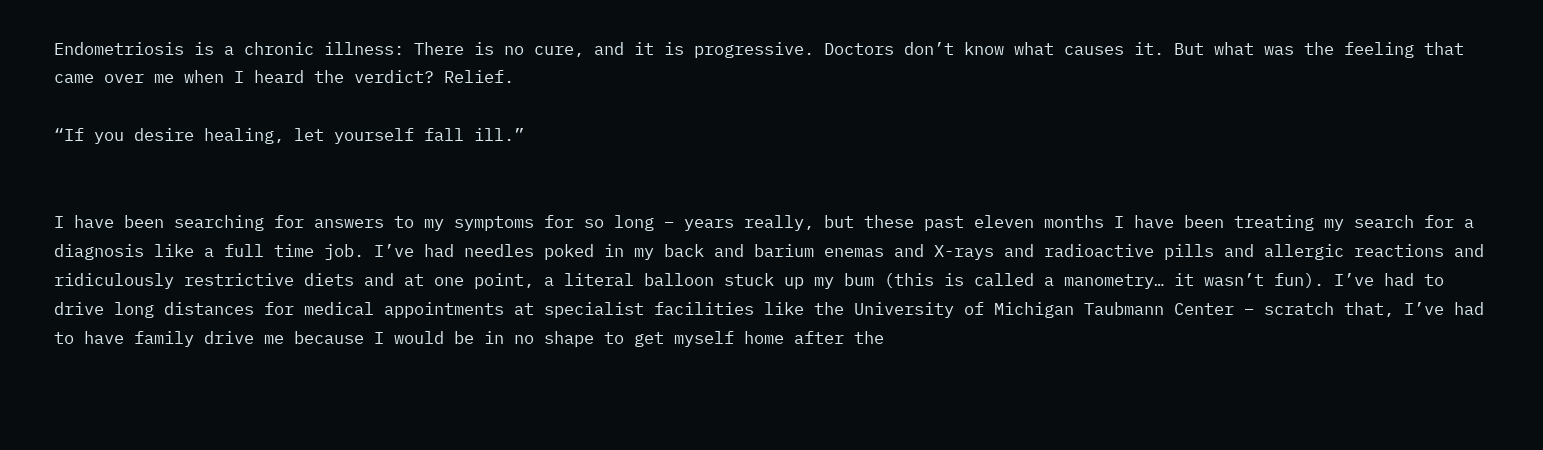Endometriosis is a chronic illness: There is no cure, and it is progressive. Doctors don’t know what causes it. But what was the feeling that came over me when I heard the verdict? Relief.

“If you desire healing, let yourself fall ill.”


I have been searching for answers to my symptoms for so long – years really, but these past eleven months I have been treating my search for a diagnosis like a full time job. I’ve had needles poked in my back and barium enemas and X-rays and radioactive pills and allergic reactions and ridiculously restrictive diets and at one point, a literal balloon stuck up my bum (this is called a manometry… it wasn’t fun). I’ve had to drive long distances for medical appointments at specialist facilities like the University of Michigan Taubmann Center – scratch that, I’ve had to have family drive me because I would be in no shape to get myself home after the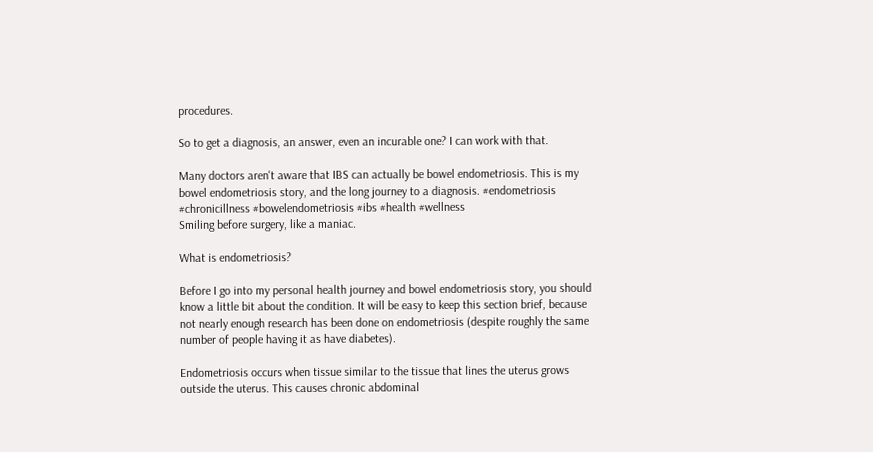procedures.

So to get a diagnosis, an answer, even an incurable one? I can work with that.

Many doctors aren't aware that IBS can actually be bowel endometriosis. This is my bowel endometriosis story, and the long journey to a diagnosis. #endometriosis #chronicillness #bowelendometriosis #ibs #health #wellness
Smiling before surgery, like a maniac.

What is endometriosis?

Before I go into my personal health journey and bowel endometriosis story, you should know a little bit about the condition. It will be easy to keep this section brief, because not nearly enough research has been done on endometriosis (despite roughly the same number of people having it as have diabetes).

Endometriosis occurs when tissue similar to the tissue that lines the uterus grows outside the uterus. This causes chronic abdominal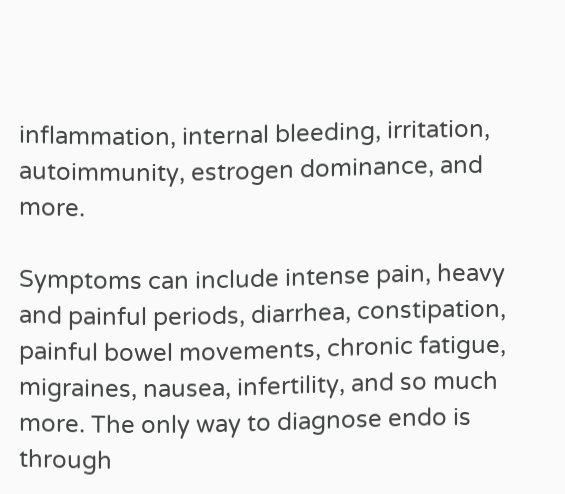inflammation, internal bleeding, irritation, autoimmunity, estrogen dominance, and more.

Symptoms can include intense pain, heavy and painful periods, diarrhea, constipation, painful bowel movements, chronic fatigue, migraines, nausea, infertility, and so much more. The only way to diagnose endo is through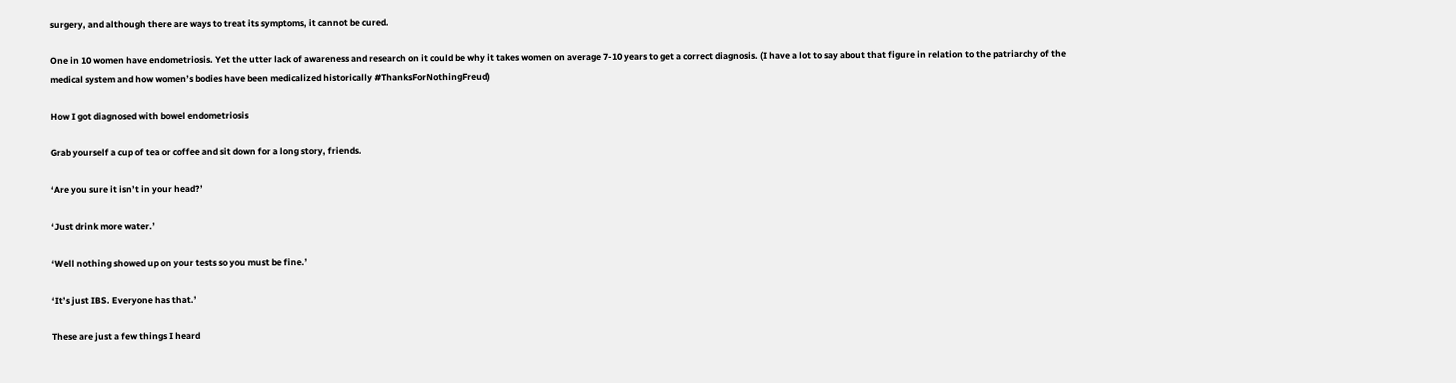surgery, and although there are ways to treat its symptoms, it cannot be cured.

One in 10 women have endometriosis. Yet the utter lack of awareness and research on it could be why it takes women on average 7-10 years to get a correct diagnosis. (I have a lot to say about that figure in relation to the patriarchy of the medical system and how women’s bodies have been medicalized historically #ThanksForNothingFreud)

How I got diagnosed with bowel endometriosis

Grab yourself a cup of tea or coffee and sit down for a long story, friends.

‘Are you sure it isn’t in your head?’

‘Just drink more water.’

‘Well nothing showed up on your tests so you must be fine.’

‘It’s just IBS. Everyone has that.’

These are just a few things I heard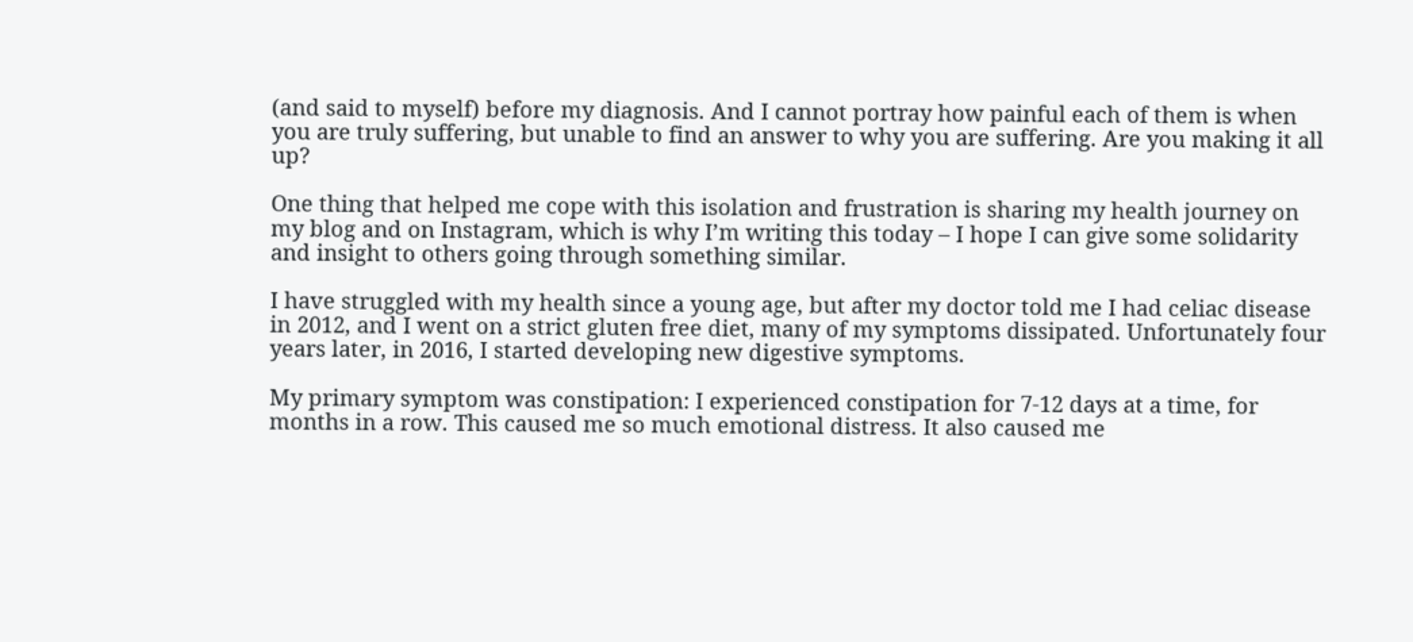(and said to myself) before my diagnosis. And I cannot portray how painful each of them is when you are truly suffering, but unable to find an answer to why you are suffering. Are you making it all up?

One thing that helped me cope with this isolation and frustration is sharing my health journey on my blog and on Instagram, which is why I’m writing this today – I hope I can give some solidarity and insight to others going through something similar.

I have struggled with my health since a young age, but after my doctor told me I had celiac disease in 2012, and I went on a strict gluten free diet, many of my symptoms dissipated. Unfortunately four years later, in 2016, I started developing new digestive symptoms.

My primary symptom was constipation: I experienced constipation for 7-12 days at a time, for months in a row. This caused me so much emotional distress. It also caused me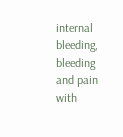internal bleeding, bleeding and pain with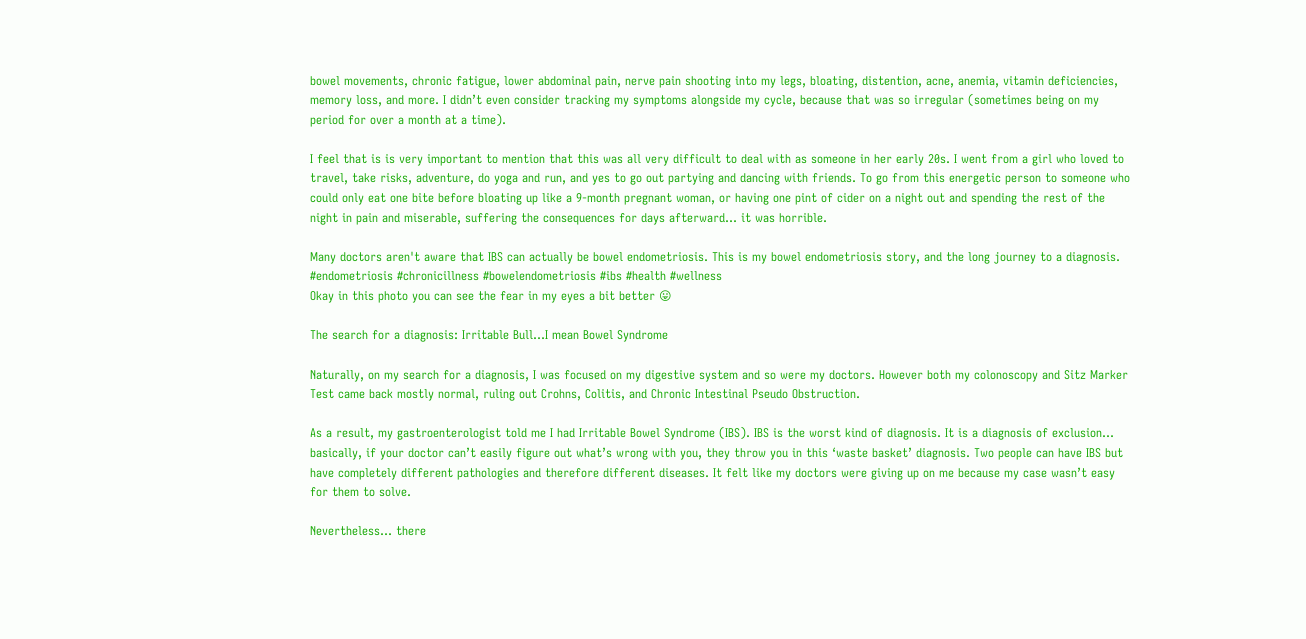bowel movements, chronic fatigue, lower abdominal pain, nerve pain shooting into my legs, bloating, distention, acne, anemia, vitamin deficiencies, memory loss, and more. I didn’t even consider tracking my symptoms alongside my cycle, because that was so irregular (sometimes being on my period for over a month at a time).

I feel that is is very important to mention that this was all very difficult to deal with as someone in her early 20s. I went from a girl who loved to travel, take risks, adventure, do yoga and run, and yes to go out partying and dancing with friends. To go from this energetic person to someone who could only eat one bite before bloating up like a 9-month pregnant woman, or having one pint of cider on a night out and spending the rest of the night in pain and miserable, suffering the consequences for days afterward… it was horrible.

Many doctors aren't aware that IBS can actually be bowel endometriosis. This is my bowel endometriosis story, and the long journey to a diagnosis. #endometriosis #chronicillness #bowelendometriosis #ibs #health #wellness
Okay in this photo you can see the fear in my eyes a bit better 😛

The search for a diagnosis: Irritable Bull…I mean Bowel Syndrome

Naturally, on my search for a diagnosis, I was focused on my digestive system and so were my doctors. However both my colonoscopy and Sitz Marker Test came back mostly normal, ruling out Crohns, Colitis, and Chronic Intestinal Pseudo Obstruction.

As a result, my gastroenterologist told me I had Irritable Bowel Syndrome (IBS). IBS is the worst kind of diagnosis. It is a diagnosis of exclusion… basically, if your doctor can’t easily figure out what’s wrong with you, they throw you in this ‘waste basket’ diagnosis. Two people can have IBS but have completely different pathologies and therefore different diseases. It felt like my doctors were giving up on me because my case wasn’t easy for them to solve.

Nevertheless… there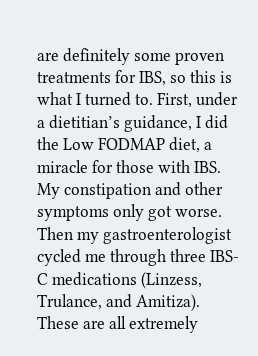are definitely some proven treatments for IBS, so this is what I turned to. First, under a dietitian’s guidance, I did the Low FODMAP diet, a miracle for those with IBS. My constipation and other symptoms only got worse. Then my gastroenterologist cycled me through three IBS-C medications (Linzess, Trulance, and Amitiza). These are all extremely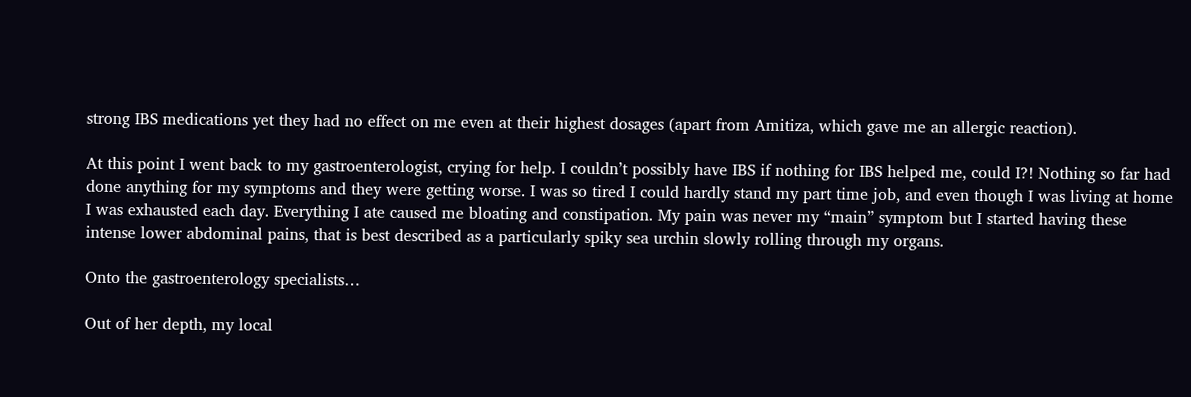strong IBS medications yet they had no effect on me even at their highest dosages (apart from Amitiza, which gave me an allergic reaction).

At this point I went back to my gastroenterologist, crying for help. I couldn’t possibly have IBS if nothing for IBS helped me, could I?! Nothing so far had done anything for my symptoms and they were getting worse. I was so tired I could hardly stand my part time job, and even though I was living at home I was exhausted each day. Everything I ate caused me bloating and constipation. My pain was never my “main” symptom but I started having these intense lower abdominal pains, that is best described as a particularly spiky sea urchin slowly rolling through my organs.

Onto the gastroenterology specialists…

Out of her depth, my local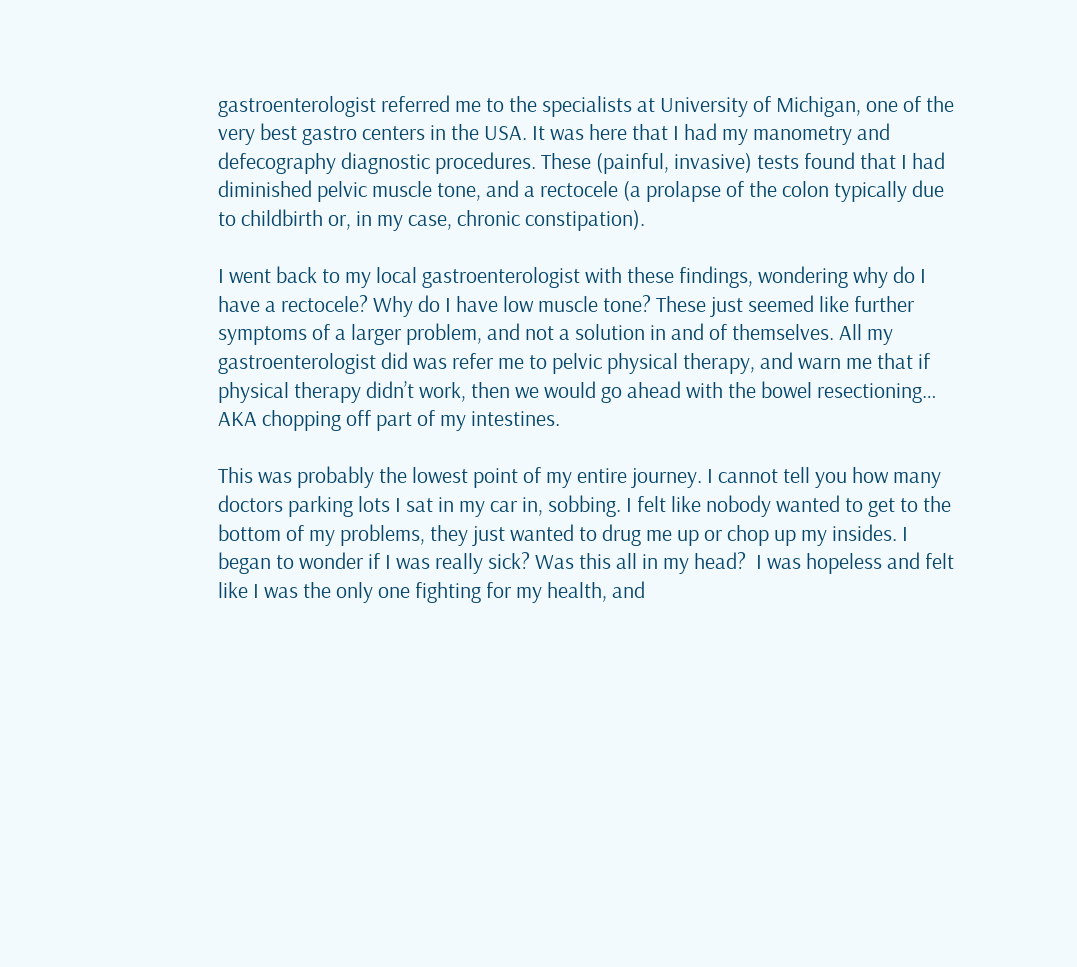gastroenterologist referred me to the specialists at University of Michigan, one of the very best gastro centers in the USA. It was here that I had my manometry and defecography diagnostic procedures. These (painful, invasive) tests found that I had diminished pelvic muscle tone, and a rectocele (a prolapse of the colon typically due to childbirth or, in my case, chronic constipation).

I went back to my local gastroenterologist with these findings, wondering why do I have a rectocele? Why do I have low muscle tone? These just seemed like further symptoms of a larger problem, and not a solution in and of themselves. All my gastroenterologist did was refer me to pelvic physical therapy, and warn me that if physical therapy didn’t work, then we would go ahead with the bowel resectioning… AKA chopping off part of my intestines.

This was probably the lowest point of my entire journey. I cannot tell you how many doctors parking lots I sat in my car in, sobbing. I felt like nobody wanted to get to the bottom of my problems, they just wanted to drug me up or chop up my insides. I began to wonder if I was really sick? Was this all in my head?  I was hopeless and felt like I was the only one fighting for my health, and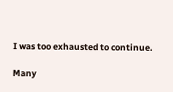I was too exhausted to continue.

Many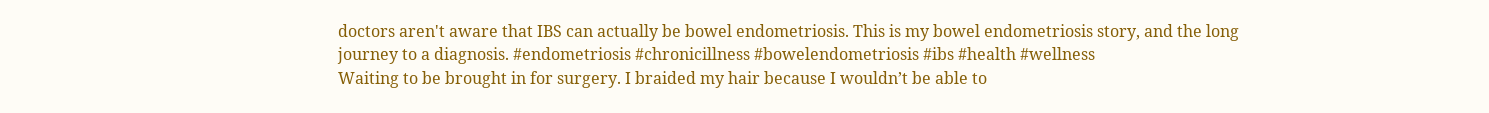doctors aren't aware that IBS can actually be bowel endometriosis. This is my bowel endometriosis story, and the long journey to a diagnosis. #endometriosis #chronicillness #bowelendometriosis #ibs #health #wellness
Waiting to be brought in for surgery. I braided my hair because I wouldn’t be able to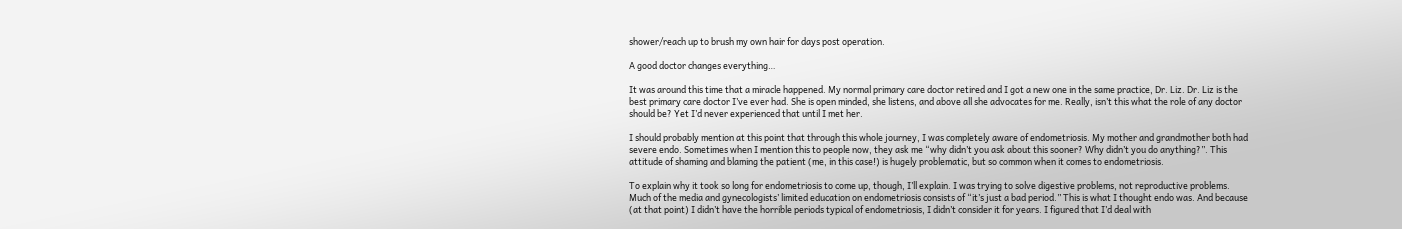shower/reach up to brush my own hair for days post operation.

A good doctor changes everything…

It was around this time that a miracle happened. My normal primary care doctor retired and I got a new one in the same practice, Dr. Liz. Dr. Liz is the best primary care doctor I’ve ever had. She is open minded, she listens, and above all she advocates for me. Really, isn’t this what the role of any doctor should be? Yet I’d never experienced that until I met her.

I should probably mention at this point that through this whole journey, I was completely aware of endometriosis. My mother and grandmother both had severe endo. Sometimes when I mention this to people now, they ask me “why didn’t you ask about this sooner? Why didn’t you do anything?”. This attitude of shaming and blaming the patient (me, in this case!) is hugely problematic, but so common when it comes to endometriosis.

To explain why it took so long for endometriosis to come up, though, I’ll explain. I was trying to solve digestive problems, not reproductive problems. Much of the media and gynecologists’ limited education on endometriosis consists of “it’s just a bad period.” This is what I thought endo was. And because (at that point) I didn’t have the horrible periods typical of endometriosis, I didn’t consider it for years. I figured that I’d deal with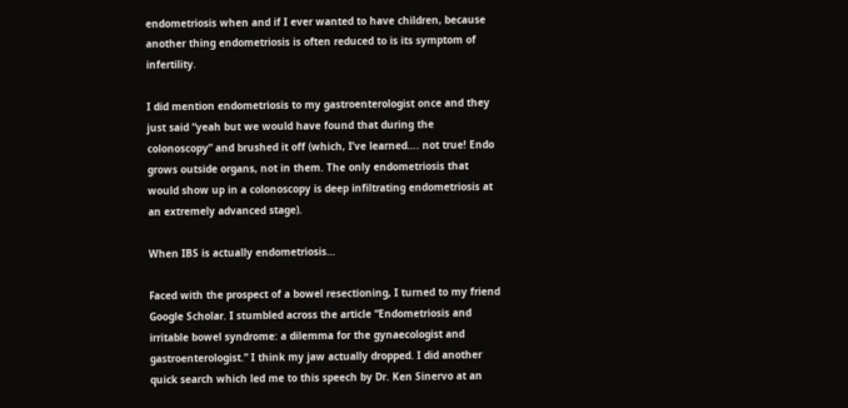endometriosis when and if I ever wanted to have children, because another thing endometriosis is often reduced to is its symptom of infertility.

I did mention endometriosis to my gastroenterologist once and they just said “yeah but we would have found that during the colonoscopy” and brushed it off (which, I’ve learned…. not true! Endo grows outside organs, not in them. The only endometriosis that would show up in a colonoscopy is deep infiltrating endometriosis at an extremely advanced stage).

When IBS is actually endometriosis…

Faced with the prospect of a bowel resectioning, I turned to my friend Google Scholar. I stumbled across the article “Endometriosis and irritable bowel syndrome: a dilemma for the gynaecologist and gastroenterologist.” I think my jaw actually dropped. I did another quick search which led me to this speech by Dr. Ken Sinervo at an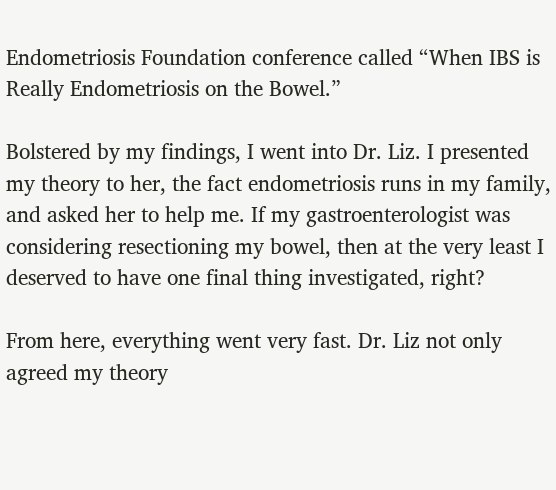Endometriosis Foundation conference called “When IBS is Really Endometriosis on the Bowel.”

Bolstered by my findings, I went into Dr. Liz. I presented my theory to her, the fact endometriosis runs in my family, and asked her to help me. If my gastroenterologist was considering resectioning my bowel, then at the very least I deserved to have one final thing investigated, right?

From here, everything went very fast. Dr. Liz not only agreed my theory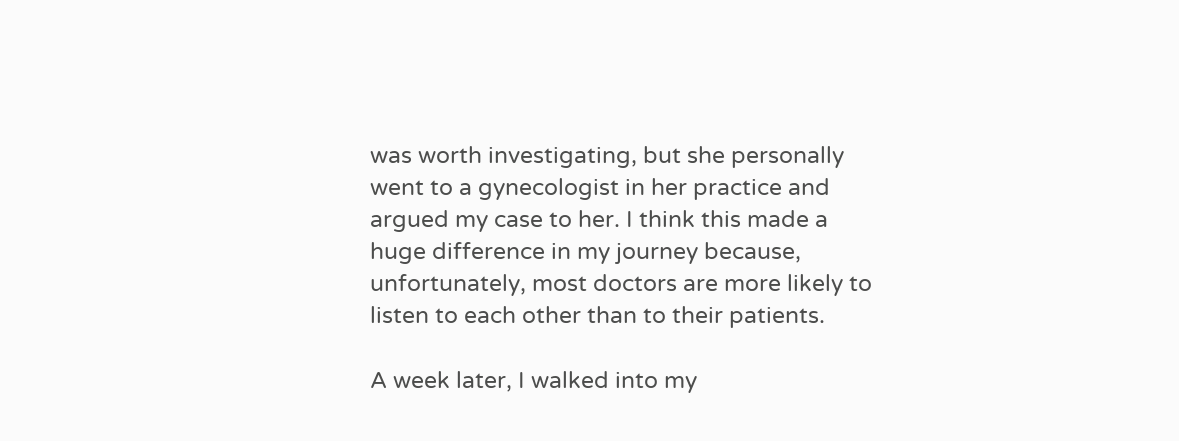was worth investigating, but she personally went to a gynecologist in her practice and argued my case to her. I think this made a huge difference in my journey because, unfortunately, most doctors are more likely to listen to each other than to their patients.

A week later, I walked into my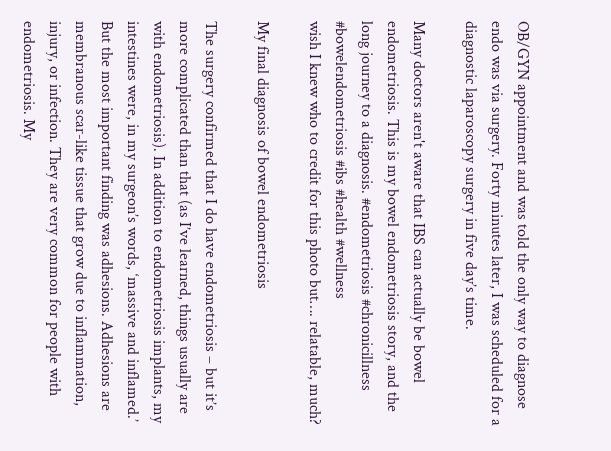OB/GYN appointment and was told the only way to diagnose endo was via surgery. Forty minutes later, I was scheduled for a diagnostic laparoscopy surgery in five day’s time.

Many doctors aren't aware that IBS can actually be bowel endometriosis. This is my bowel endometriosis story, and the long journey to a diagnosis. #endometriosis #chronicillness #bowelendometriosis #ibs #health #wellness
wish I knew who to credit for this photo but…. relatable, much?

My final diagnosis of bowel endometriosis

The surgery confirmed that I do have endometriosis – but it’s more complicated than that (as I’ve learned, things usually are with endometriosis). In addition to endometriosis implants, my intestines were, in my surgeon’s words, ‘massive and inflamed.’ But the most important finding was adhesions. Adhesions are membranous scar-like tissue that grow due to inflammation, injury, or infection. They are very common for people with endometriosis. My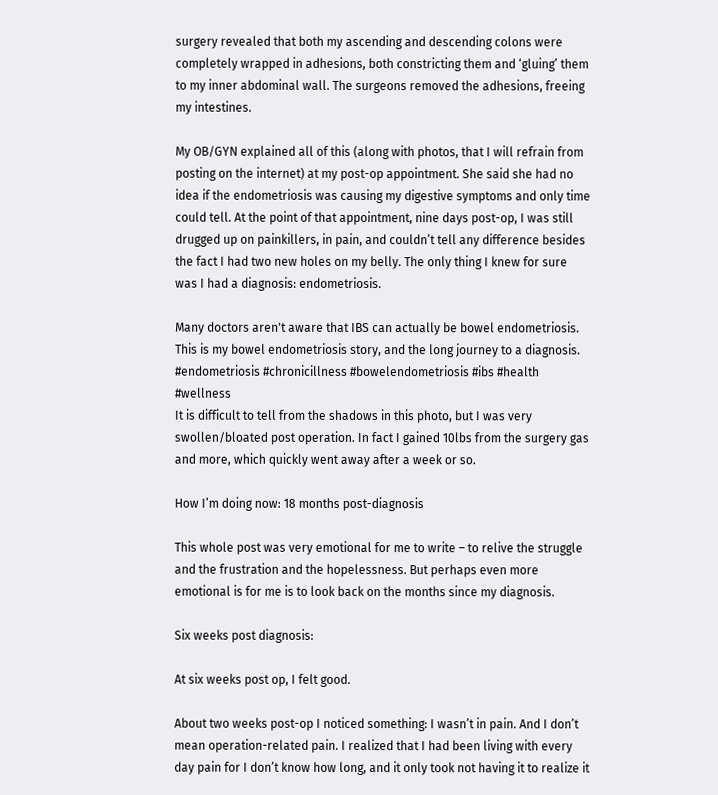surgery revealed that both my ascending and descending colons were completely wrapped in adhesions, both constricting them and ‘gluing’ them to my inner abdominal wall. The surgeons removed the adhesions, freeing my intestines.

My OB/GYN explained all of this (along with photos, that I will refrain from posting on the internet) at my post-op appointment. She said she had no idea if the endometriosis was causing my digestive symptoms and only time could tell. At the point of that appointment, nine days post-op, I was still drugged up on painkillers, in pain, and couldn’t tell any difference besides the fact I had two new holes on my belly. The only thing I knew for sure was I had a diagnosis: endometriosis.

Many doctors aren't aware that IBS can actually be bowel endometriosis. This is my bowel endometriosis story, and the long journey to a diagnosis. #endometriosis #chronicillness #bowelendometriosis #ibs #health #wellness
It is difficult to tell from the shadows in this photo, but I was very swollen/bloated post operation. In fact I gained 10lbs from the surgery gas and more, which quickly went away after a week or so.

How I’m doing now: 18 months post-diagnosis

This whole post was very emotional for me to write – to relive the struggle and the frustration and the hopelessness. But perhaps even more emotional is for me is to look back on the months since my diagnosis.

Six weeks post diagnosis:

At six weeks post op, I felt good.

About two weeks post-op I noticed something: I wasn’t in pain. And I don’t mean operation-related pain. I realized that I had been living with every day pain for I don’t know how long, and it only took not having it to realize it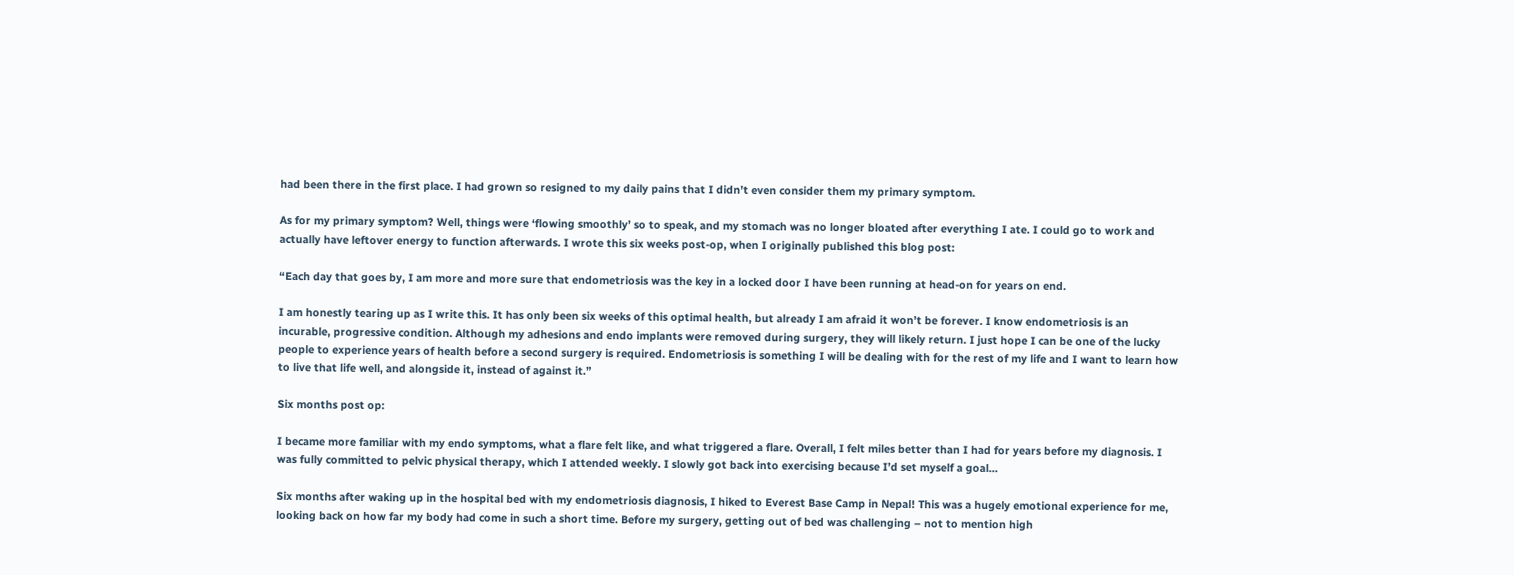had been there in the first place. I had grown so resigned to my daily pains that I didn’t even consider them my primary symptom.

As for my primary symptom? Well, things were ‘flowing smoothly’ so to speak, and my stomach was no longer bloated after everything I ate. I could go to work and actually have leftover energy to function afterwards. I wrote this six weeks post-op, when I originally published this blog post:

“Each day that goes by, I am more and more sure that endometriosis was the key in a locked door I have been running at head-on for years on end.

I am honestly tearing up as I write this. It has only been six weeks of this optimal health, but already I am afraid it won’t be forever. I know endometriosis is an incurable, progressive condition. Although my adhesions and endo implants were removed during surgery, they will likely return. I just hope I can be one of the lucky people to experience years of health before a second surgery is required. Endometriosis is something I will be dealing with for the rest of my life and I want to learn how to live that life well, and alongside it, instead of against it.”

Six months post op:

I became more familiar with my endo symptoms, what a flare felt like, and what triggered a flare. Overall, I felt miles better than I had for years before my diagnosis. I was fully committed to pelvic physical therapy, which I attended weekly. I slowly got back into exercising because I’d set myself a goal…

Six months after waking up in the hospital bed with my endometriosis diagnosis, I hiked to Everest Base Camp in Nepal! This was a hugely emotional experience for me, looking back on how far my body had come in such a short time. Before my surgery, getting out of bed was challenging – not to mention high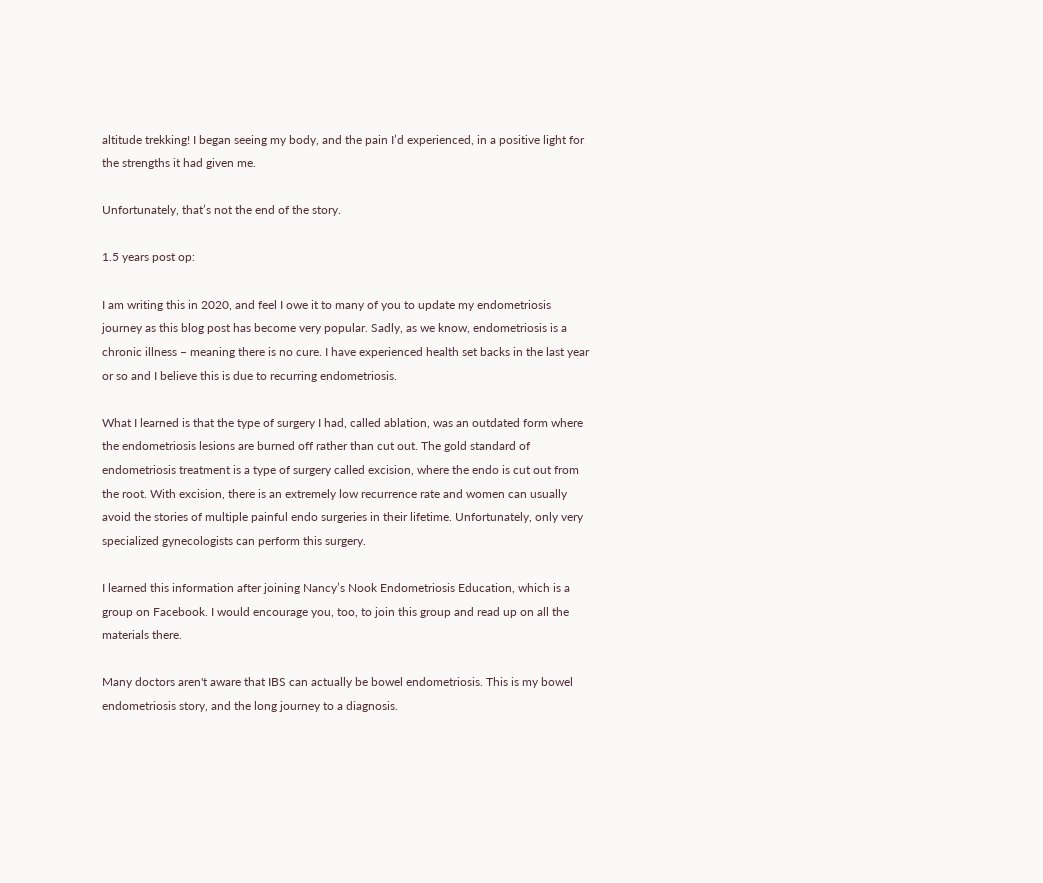altitude trekking! I began seeing my body, and the pain I’d experienced, in a positive light for the strengths it had given me.

Unfortunately, that’s not the end of the story.

1.5 years post op:

I am writing this in 2020, and feel I owe it to many of you to update my endometriosis journey as this blog post has become very popular. Sadly, as we know, endometriosis is a chronic illness – meaning there is no cure. I have experienced health set backs in the last year or so and I believe this is due to recurring endometriosis.

What I learned is that the type of surgery I had, called ablation, was an outdated form where the endometriosis lesions are burned off rather than cut out. The gold standard of endometriosis treatment is a type of surgery called excision, where the endo is cut out from the root. With excision, there is an extremely low recurrence rate and women can usually avoid the stories of multiple painful endo surgeries in their lifetime. Unfortunately, only very specialized gynecologists can perform this surgery.

I learned this information after joining Nancy’s Nook Endometriosis Education, which is a group on Facebook. I would encourage you, too, to join this group and read up on all the materials there.

Many doctors aren't aware that IBS can actually be bowel endometriosis. This is my bowel endometriosis story, and the long journey to a diagnosis.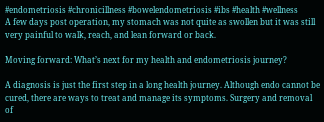#endometriosis #chronicillness #bowelendometriosis #ibs #health #wellness
A few days post operation, my stomach was not quite as swollen but it was still very painful to walk, reach, and lean forward or back.

Moving forward: What’s next for my health and endometriosis journey?

A diagnosis is just the first step in a long health journey. Although endo cannot be cured, there are ways to treat and manage its symptoms. Surgery and removal of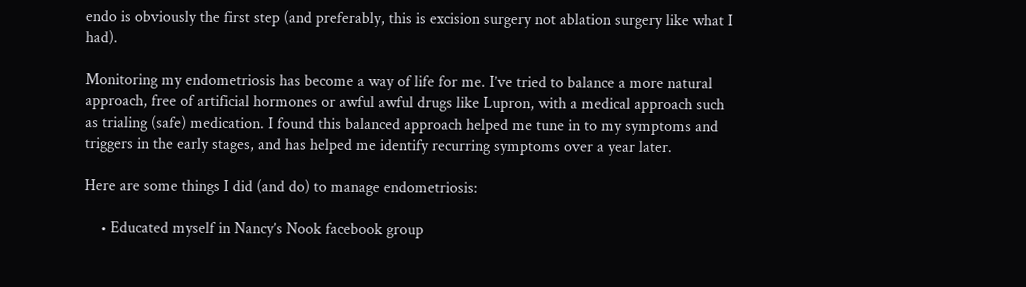endo is obviously the first step (and preferably, this is excision surgery not ablation surgery like what I had).

Monitoring my endometriosis has become a way of life for me. I’ve tried to balance a more natural approach, free of artificial hormones or awful awful drugs like Lupron, with a medical approach such as trialing (safe) medication. I found this balanced approach helped me tune in to my symptoms and triggers in the early stages, and has helped me identify recurring symptoms over a year later.

Here are some things I did (and do) to manage endometriosis:

    • Educated myself in Nancy’s Nook facebook group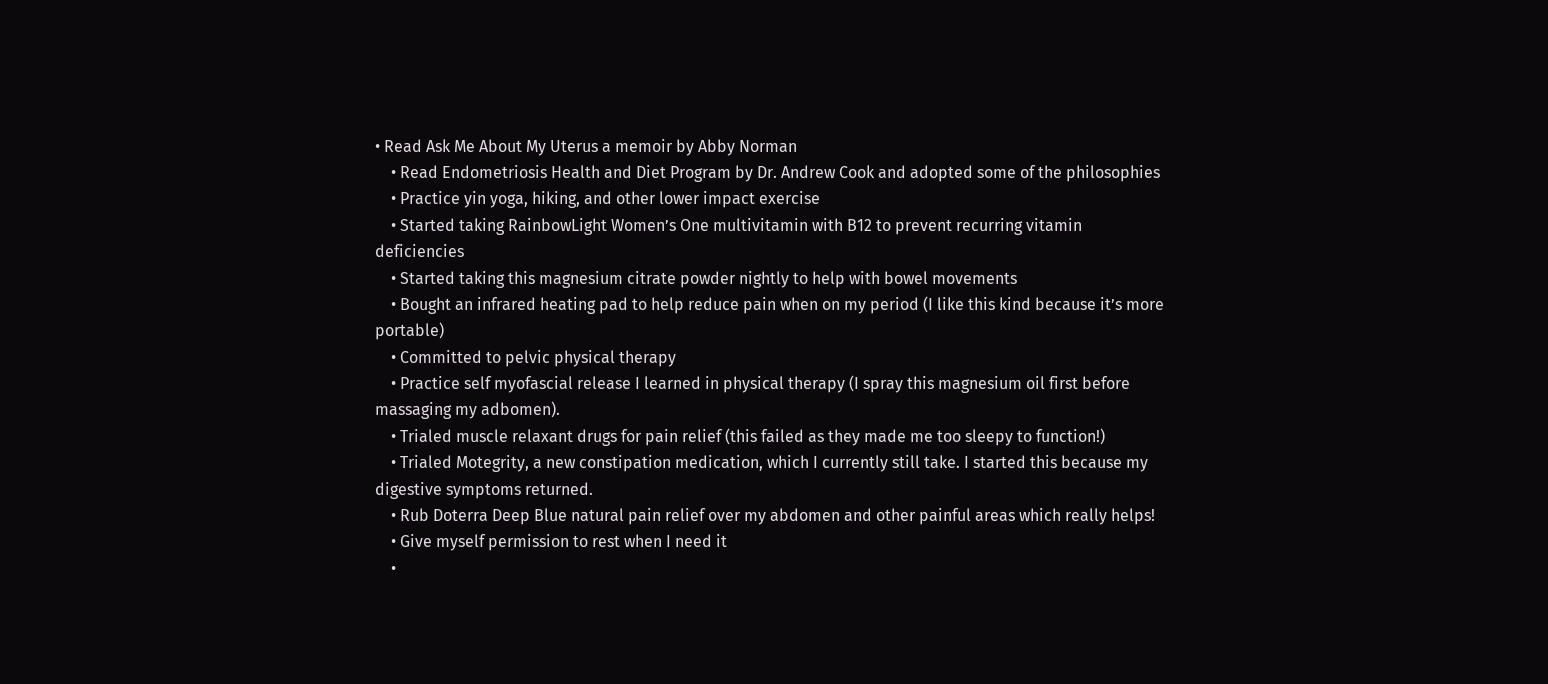• Read Ask Me About My Uterus a memoir by Abby Norman
    • Read Endometriosis Health and Diet Program by Dr. Andrew Cook and adopted some of the philosophies
    • Practice yin yoga, hiking, and other lower impact exercise
    • Started taking RainbowLight Women’s One multivitamin with B12 to prevent recurring vitamin deficiencies
    • Started taking this magnesium citrate powder nightly to help with bowel movements
    • Bought an infrared heating pad to help reduce pain when on my period (I like this kind because it’s more portable)
    • Committed to pelvic physical therapy
    • Practice self myofascial release I learned in physical therapy (I spray this magnesium oil first before massaging my adbomen).
    • Trialed muscle relaxant drugs for pain relief (this failed as they made me too sleepy to function!)
    • Trialed Motegrity, a new constipation medication, which I currently still take. I started this because my digestive symptoms returned.
    • Rub Doterra Deep Blue natural pain relief over my abdomen and other painful areas which really helps!
    • Give myself permission to rest when I need it
    •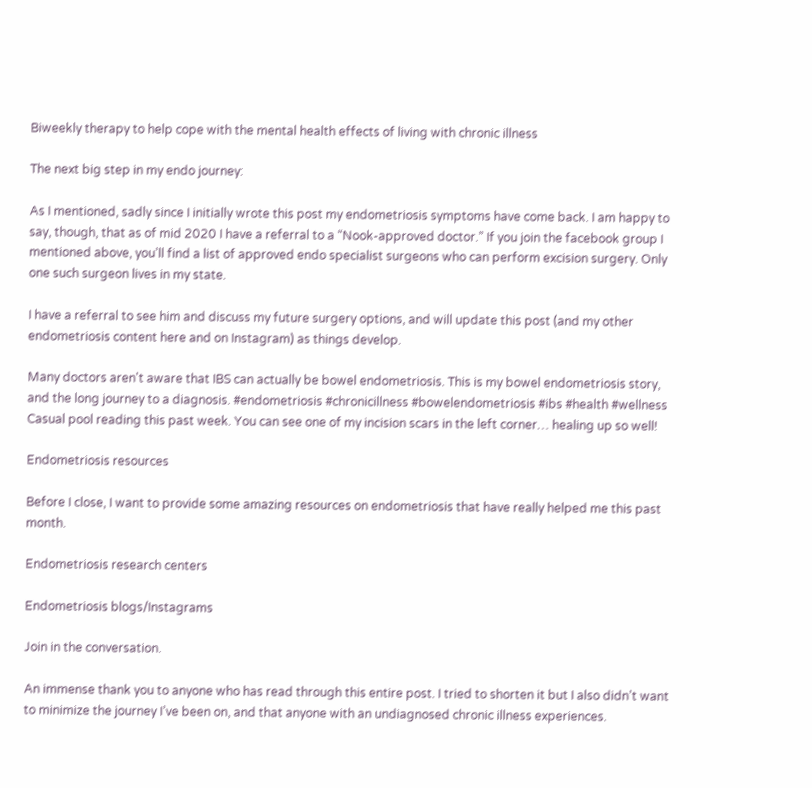Biweekly therapy to help cope with the mental health effects of living with chronic illness

The next big step in my endo journey:

As I mentioned, sadly since I initially wrote this post my endometriosis symptoms have come back. I am happy to say, though, that as of mid 2020 I have a referral to a “Nook-approved doctor.” If you join the facebook group I mentioned above, you’ll find a list of approved endo specialist surgeons who can perform excision surgery. Only one such surgeon lives in my state.

I have a referral to see him and discuss my future surgery options, and will update this post (and my other endometriosis content here and on Instagram) as things develop.

Many doctors aren't aware that IBS can actually be bowel endometriosis. This is my bowel endometriosis story, and the long journey to a diagnosis. #endometriosis #chronicillness #bowelendometriosis #ibs #health #wellness
Casual pool reading this past week. You can see one of my incision scars in the left corner… healing up so well!

Endometriosis resources

Before I close, I want to provide some amazing resources on endometriosis that have really helped me this past month.

Endometriosis research centers

Endometriosis blogs/Instagrams

Join in the conversation.

An immense thank you to anyone who has read through this entire post. I tried to shorten it but I also didn’t want to minimize the journey I’ve been on, and that anyone with an undiagnosed chronic illness experiences.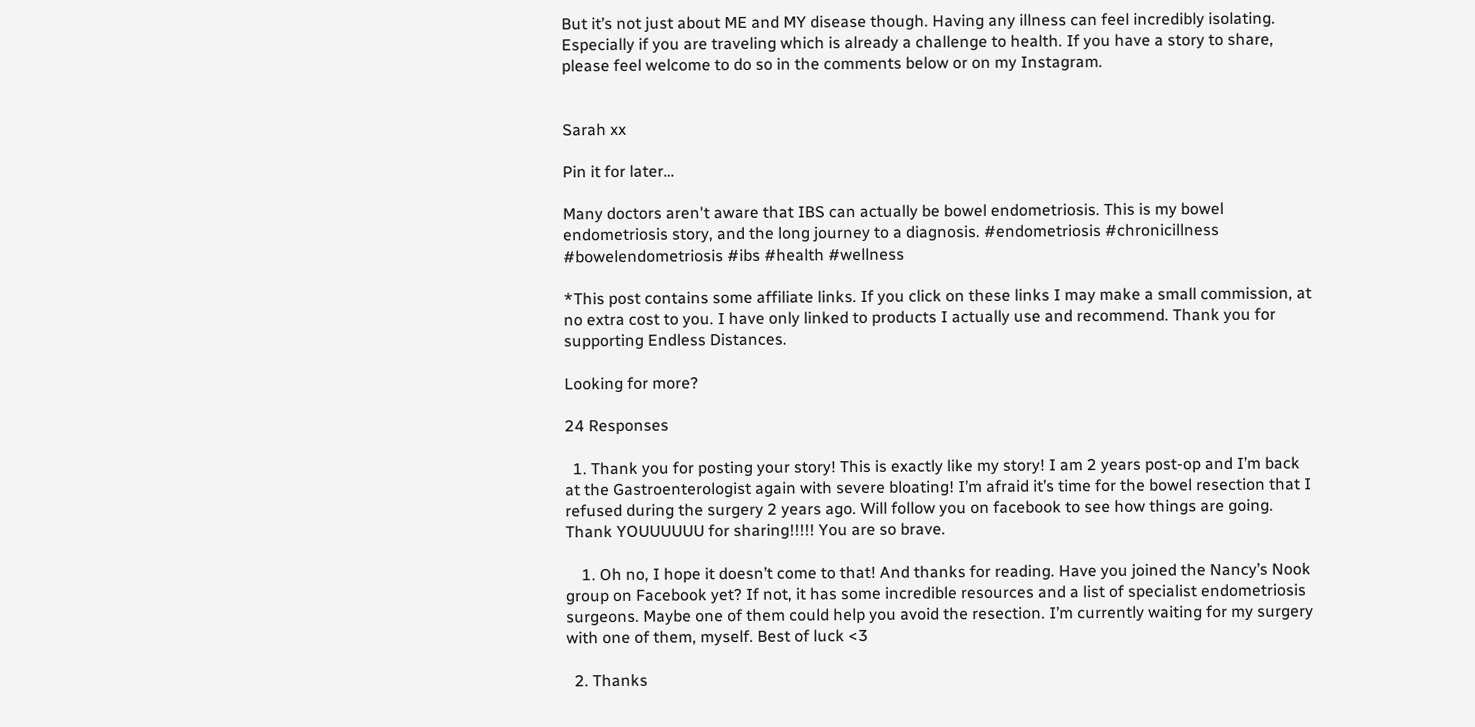But it’s not just about ME and MY disease though. Having any illness can feel incredibly isolating. Especially if you are traveling which is already a challenge to health. If you have a story to share, please feel welcome to do so in the comments below or on my Instagram.


Sarah xx

Pin it for later…

Many doctors aren't aware that IBS can actually be bowel endometriosis. This is my bowel endometriosis story, and the long journey to a diagnosis. #endometriosis #chronicillness #bowelendometriosis #ibs #health #wellness

*This post contains some affiliate links. If you click on these links I may make a small commission, at no extra cost to you. I have only linked to products I actually use and recommend. Thank you for supporting Endless Distances.

Looking for more?

24 Responses

  1. Thank you for posting your story! This is exactly like my story! I am 2 years post-op and I’m back at the Gastroenterologist again with severe bloating! I’m afraid it’s time for the bowel resection that I refused during the surgery 2 years ago. Will follow you on facebook to see how things are going. Thank YOUUUUUU for sharing!!!!! You are so brave.

    1. Oh no, I hope it doesn’t come to that! And thanks for reading. Have you joined the Nancy’s Nook group on Facebook yet? If not, it has some incredible resources and a list of specialist endometriosis surgeons. Maybe one of them could help you avoid the resection. I’m currently waiting for my surgery with one of them, myself. Best of luck <3

  2. Thanks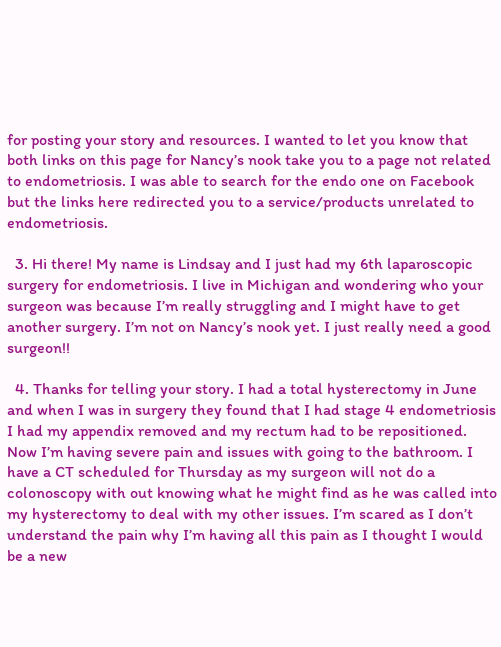for posting your story and resources. I wanted to let you know that both links on this page for Nancy’s nook take you to a page not related to endometriosis. I was able to search for the endo one on Facebook but the links here redirected you to a service/products unrelated to endometriosis.

  3. Hi there! My name is Lindsay and I just had my 6th laparoscopic surgery for endometriosis. I live in Michigan and wondering who your surgeon was because I’m really struggling and I might have to get another surgery. I’m not on Nancy’s nook yet. I just really need a good surgeon!!

  4. Thanks for telling your story. I had a total hysterectomy in June and when I was in surgery they found that I had stage 4 endometriosis I had my appendix removed and my rectum had to be repositioned. Now I’m having severe pain and issues with going to the bathroom. I have a CT scheduled for Thursday as my surgeon will not do a colonoscopy with out knowing what he might find as he was called into my hysterectomy to deal with my other issues. I’m scared as I don’t understand the pain why I’m having all this pain as I thought I would be a new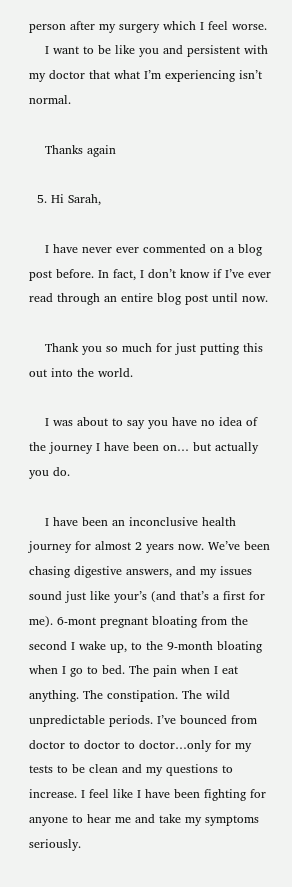person after my surgery which I feel worse.
    I want to be like you and persistent with my doctor that what I’m experiencing isn’t normal.

    Thanks again

  5. Hi Sarah,

    I have never ever commented on a blog post before. In fact, I don’t know if I’ve ever read through an entire blog post until now.

    Thank you so much for just putting this out into the world.

    I was about to say you have no idea of the journey I have been on… but actually you do.

    I have been an inconclusive health journey for almost 2 years now. We’ve been chasing digestive answers, and my issues sound just like your’s (and that’s a first for me). 6-mont pregnant bloating from the second I wake up, to the 9-month bloating when I go to bed. The pain when I eat anything. The constipation. The wild unpredictable periods. I’ve bounced from doctor to doctor to doctor…only for my tests to be clean and my questions to increase. I feel like I have been fighting for anyone to hear me and take my symptoms seriously.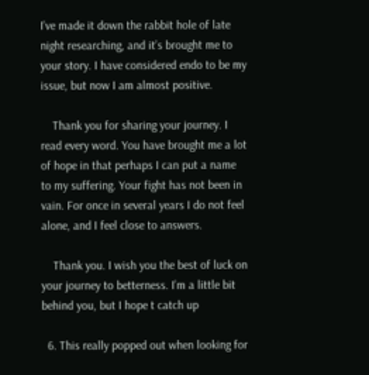I’ve made it down the rabbit hole of late night researching, and it’s brought me to your story. I have considered endo to be my issue, but now I am almost positive.

    Thank you for sharing your journey. I read every word. You have brought me a lot of hope in that perhaps I can put a name to my suffering. Your fight has not been in vain. For once in several years I do not feel alone, and I feel close to answers.

    Thank you. I wish you the best of luck on your journey to betterness. I’m a little bit behind you, but I hope t catch up

  6. This really popped out when looking for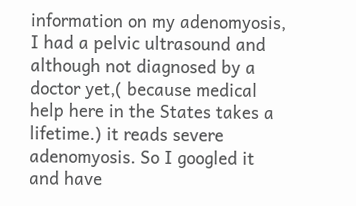information on my adenomyosis, I had a pelvic ultrasound and although not diagnosed by a doctor yet,( because medical help here in the States takes a lifetime.) it reads severe adenomyosis. So I googled it and have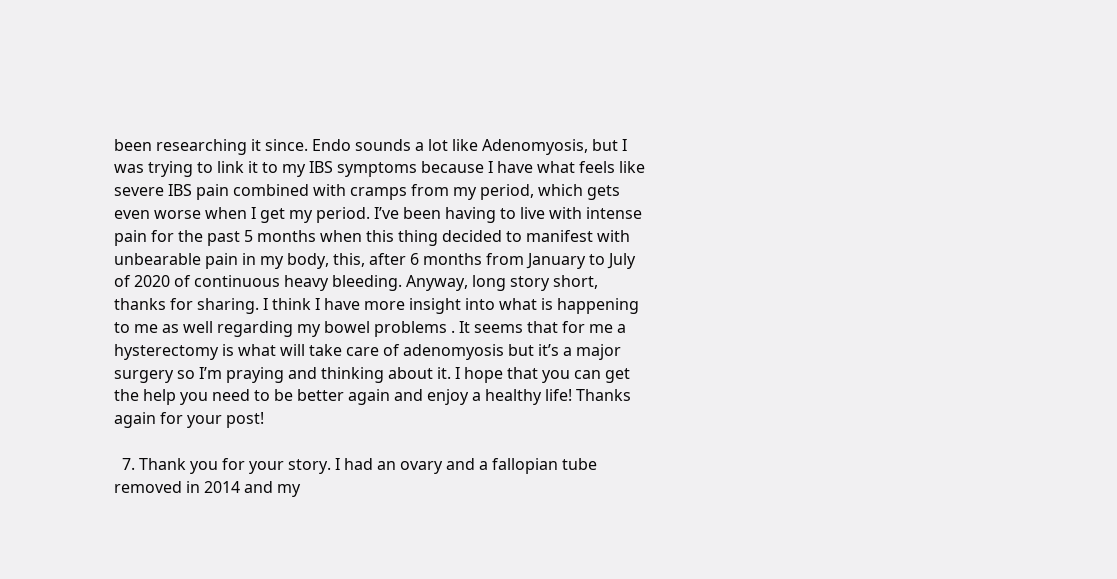been researching it since. Endo sounds a lot like Adenomyosis, but I was trying to link it to my IBS symptoms because I have what feels like severe IBS pain combined with cramps from my period, which gets even worse when I get my period. I’ve been having to live with intense pain for the past 5 months when this thing decided to manifest with unbearable pain in my body, this, after 6 months from January to July of 2020 of continuous heavy bleeding. Anyway, long story short, thanks for sharing. I think I have more insight into what is happening to me as well regarding my bowel problems . It seems that for me a hysterectomy is what will take care of adenomyosis but it’s a major surgery so I’m praying and thinking about it. I hope that you can get the help you need to be better again and enjoy a healthy life! Thanks again for your post!

  7. Thank you for your story. I had an ovary and a fallopian tube removed in 2014 and my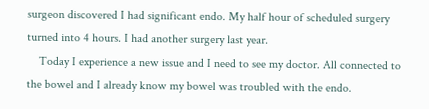surgeon discovered I had significant endo. My half hour of scheduled surgery turned into 4 hours. I had another surgery last year.
    Today I experience a new issue and I need to see my doctor. All connected to the bowel and I already know my bowel was troubled with the endo.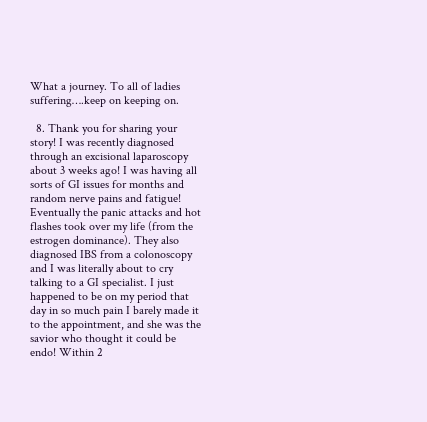What a journey. To all of ladies suffering….keep on keeping on.

  8. Thank you for sharing your story! I was recently diagnosed through an excisional laparoscopy about 3 weeks ago! I was having all sorts of GI issues for months and random nerve pains and fatigue! Eventually the panic attacks and hot flashes took over my life (from the estrogen dominance). They also diagnosed IBS from a colonoscopy and I was literally about to cry talking to a GI specialist. I just happened to be on my period that day in so much pain I barely made it to the appointment, and she was the savior who thought it could be endo! Within 2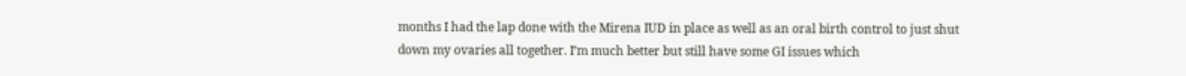months I had the lap done with the Mirena IUD in place as well as an oral birth control to just shut down my ovaries all together. I’m much better but still have some GI issues which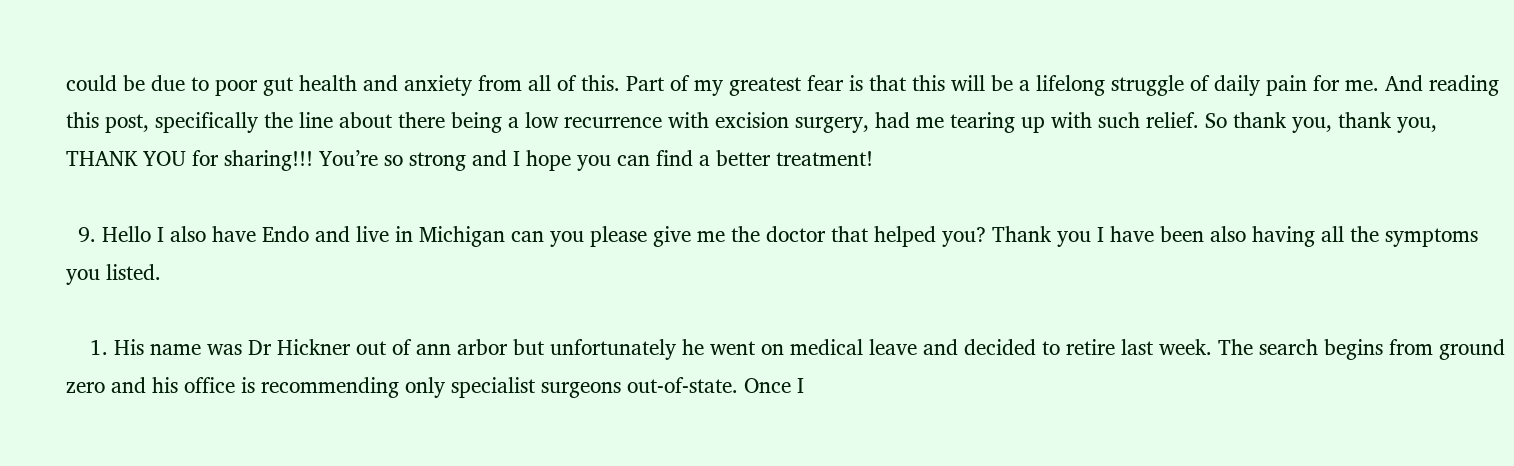could be due to poor gut health and anxiety from all of this. Part of my greatest fear is that this will be a lifelong struggle of daily pain for me. And reading this post, specifically the line about there being a low recurrence with excision surgery, had me tearing up with such relief. So thank you, thank you, THANK YOU for sharing!!! You’re so strong and I hope you can find a better treatment!

  9. Hello I also have Endo and live in Michigan can you please give me the doctor that helped you? Thank you I have been also having all the symptoms you listed.

    1. His name was Dr Hickner out of ann arbor but unfortunately he went on medical leave and decided to retire last week. The search begins from ground zero and his office is recommending only specialist surgeons out-of-state. Once I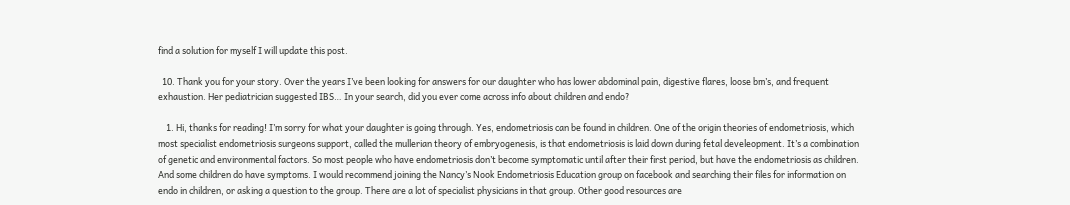find a solution for myself I will update this post.

  10. Thank you for your story. Over the years I’ve been looking for answers for our daughter who has lower abdominal pain, digestive flares, loose bm’s, and frequent exhaustion. Her pediatrician suggested IBS… In your search, did you ever come across info about children and endo?

    1. Hi, thanks for reading! I’m sorry for what your daughter is going through. Yes, endometriosis can be found in children. One of the origin theories of endometriosis, which most specialist endometriosis surgeons support, called the mullerian theory of embryogenesis, is that endometriosis is laid down during fetal develeopment. It’s a combination of genetic and environmental factors. So most people who have endometriosis don’t become symptomatic until after their first period, but have the endometriosis as children. And some children do have symptoms. I would recommend joining the Nancy’s Nook Endometriosis Education group on facebook and searching their files for information on endo in children, or asking a question to the group. There are a lot of specialist physicians in that group. Other good resources are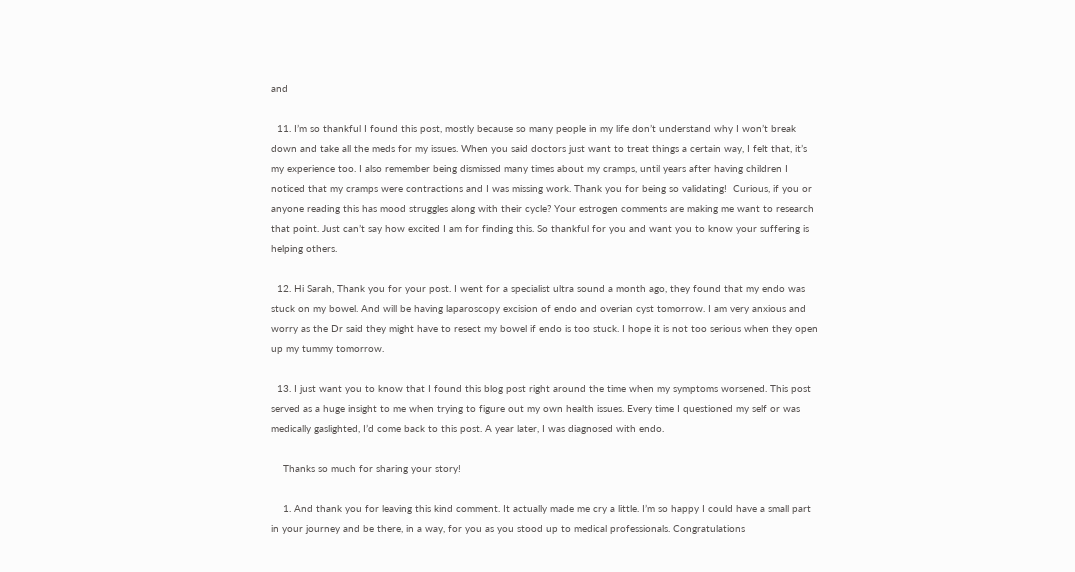and

  11. I’m so thankful I found this post, mostly because so many people in my life don’t understand why I won’t break down and take all the meds for my issues. When you said doctors just want to treat things a certain way, I felt that, it’s my experience too. I also remember being dismissed many times about my cramps, until years after having children I noticed that my cramps were contractions and I was missing work. Thank you for being so validating!  Curious, if you or anyone reading this has mood struggles along with their cycle? Your estrogen comments are making me want to research that point. Just can’t say how excited I am for finding this. So thankful for you and want you to know your suffering is helping others.

  12. Hi Sarah, Thank you for your post. I went for a specialist ultra sound a month ago, they found that my endo was stuck on my bowel. And will be having laparoscopy excision of endo and overian cyst tomorrow. I am very anxious and worry as the Dr said they might have to resect my bowel if endo is too stuck. I hope it is not too serious when they open up my tummy tomorrow.

  13. I just want you to know that I found this blog post right around the time when my symptoms worsened. This post served as a huge insight to me when trying to figure out my own health issues. Every time I questioned my self or was medically gaslighted, I’d come back to this post. A year later, I was diagnosed with endo.

    Thanks so much for sharing your story!

    1. And thank you for leaving this kind comment. It actually made me cry a little. I’m so happy I could have a small part in your journey and be there, in a way, for you as you stood up to medical professionals. Congratulations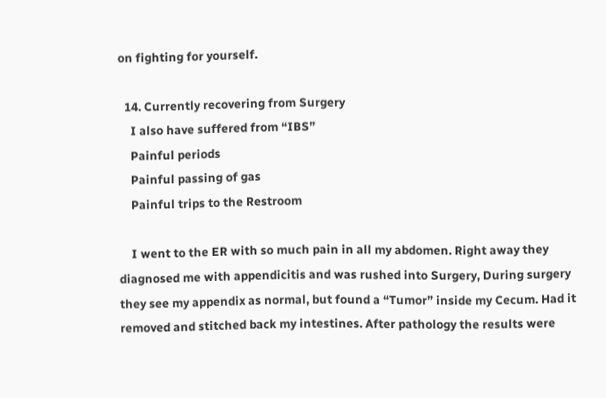on fighting for yourself.

  14. Currently recovering from Surgery
    I also have suffered from “IBS”
    Painful periods
    Painful passing of gas
    Painful trips to the Restroom

    I went to the ER with so much pain in all my abdomen. Right away they diagnosed me with appendicitis and was rushed into Surgery, During surgery they see my appendix as normal, but found a “Tumor” inside my Cecum. Had it removed and stitched back my intestines. After pathology the results were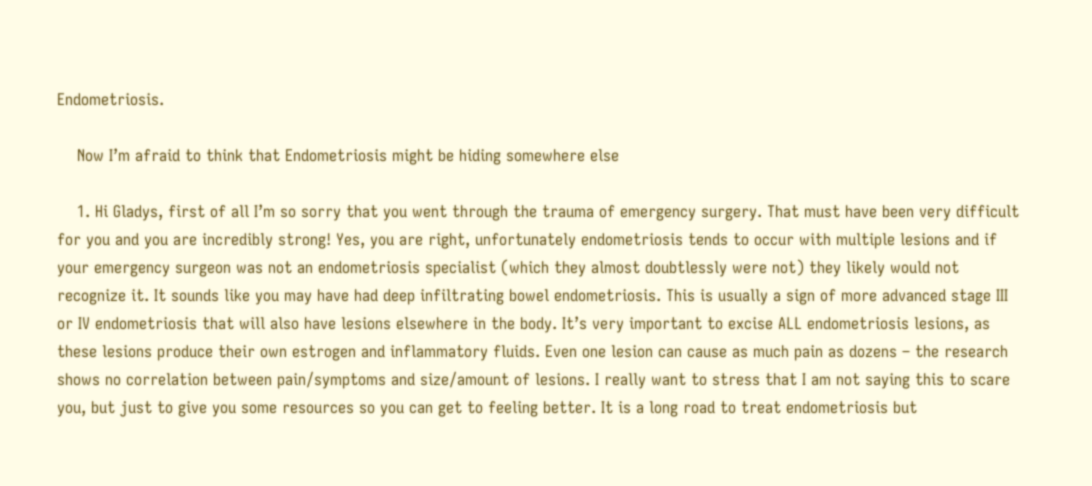Endometriosis.

    Now I’m afraid to think that Endometriosis might be hiding somewhere else

    1. Hi Gladys, first of all I’m so sorry that you went through the trauma of emergency surgery. That must have been very difficult for you and you are incredibly strong! Yes, you are right, unfortunately endometriosis tends to occur with multiple lesions and if your emergency surgeon was not an endometriosis specialist (which they almost doubtlessly were not) they likely would not recognize it. It sounds like you may have had deep infiltrating bowel endometriosis. This is usually a sign of more advanced stage III or IV endometriosis that will also have lesions elsewhere in the body. It’s very important to excise ALL endometriosis lesions, as these lesions produce their own estrogen and inflammatory fluids. Even one lesion can cause as much pain as dozens – the research shows no correlation between pain/symptoms and size/amount of lesions. I really want to stress that I am not saying this to scare you, but just to give you some resources so you can get to feeling better. It is a long road to treat endometriosis but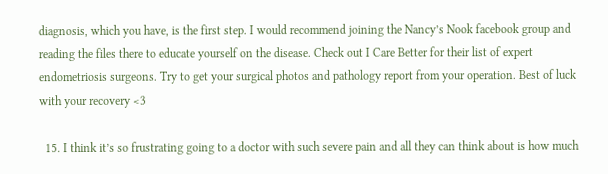diagnosis, which you have, is the first step. I would recommend joining the Nancy’s Nook facebook group and reading the files there to educate yourself on the disease. Check out I Care Better for their list of expert endometriosis surgeons. Try to get your surgical photos and pathology report from your operation. Best of luck with your recovery <3

  15. I think it’s so frustrating going to a doctor with such severe pain and all they can think about is how much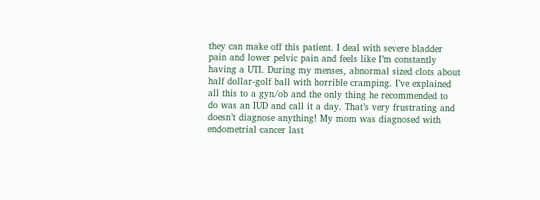they can make off this patient. I deal with severe bladder pain and lower pelvic pain and feels like I’m constantly having a UTI. During my menses, abnormal sized clots about half dollar-golf ball with horrible cramping. I’ve explained all this to a gyn/ob and the only thing he recommended to do was an IUD and call it a day. That’s very frustrating and doesn’t diagnose anything! My mom was diagnosed with endometrial cancer last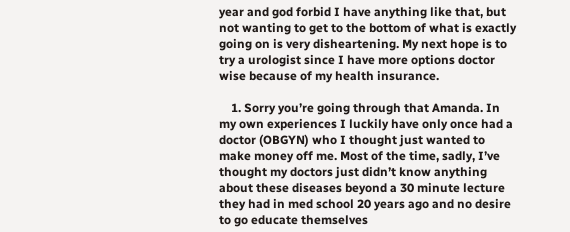year and god forbid I have anything like that, but not wanting to get to the bottom of what is exactly going on is very disheartening. My next hope is to try a urologist since I have more options doctor wise because of my health insurance.

    1. Sorry you’re going through that Amanda. In my own experiences I luckily have only once had a doctor (OBGYN) who I thought just wanted to make money off me. Most of the time, sadly, I’ve thought my doctors just didn’t know anything about these diseases beyond a 30 minute lecture they had in med school 20 years ago and no desire to go educate themselves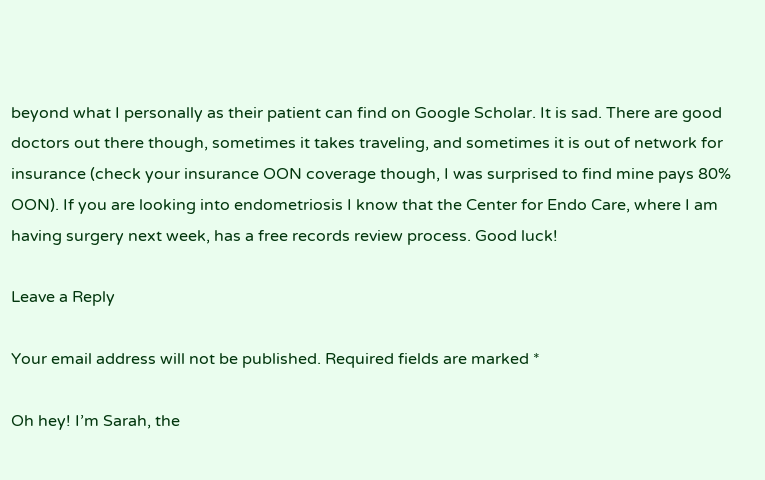beyond what I personally as their patient can find on Google Scholar. It is sad. There are good doctors out there though, sometimes it takes traveling, and sometimes it is out of network for insurance (check your insurance OON coverage though, I was surprised to find mine pays 80% OON). If you are looking into endometriosis I know that the Center for Endo Care, where I am having surgery next week, has a free records review process. Good luck!

Leave a Reply

Your email address will not be published. Required fields are marked *

Oh hey! I’m Sarah, the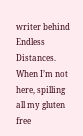writer behind Endless Distances. When I’m not here, spilling all my gluten free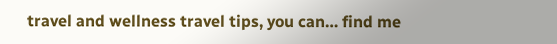travel and wellness travel tips, you can… find me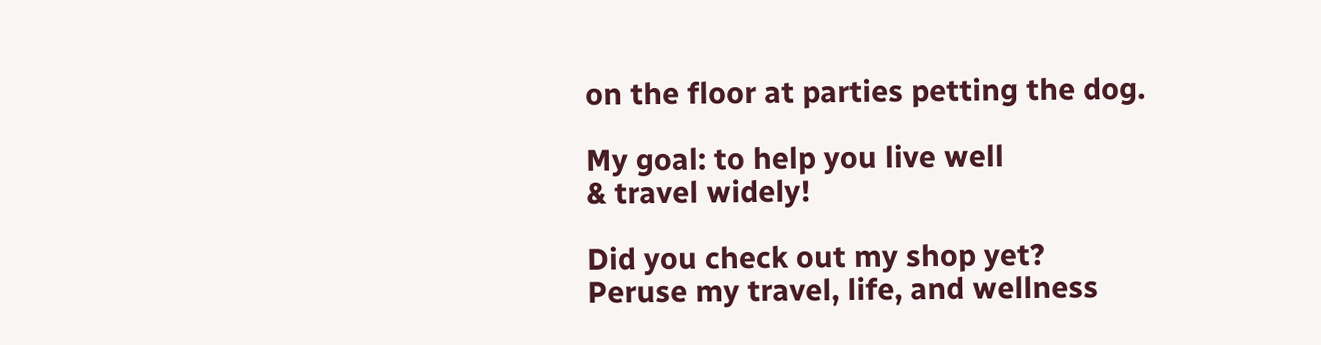on the floor at parties petting the dog.

My goal: to help you live well
& travel widely!

Did you check out my shop yet?
Peruse my travel, life, and wellness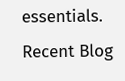essentials.
Recent Blog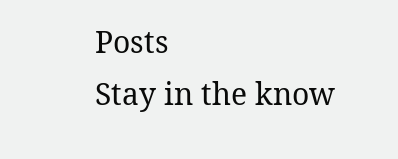Posts
Stay in the know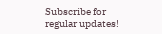Subscribe for regular updates!